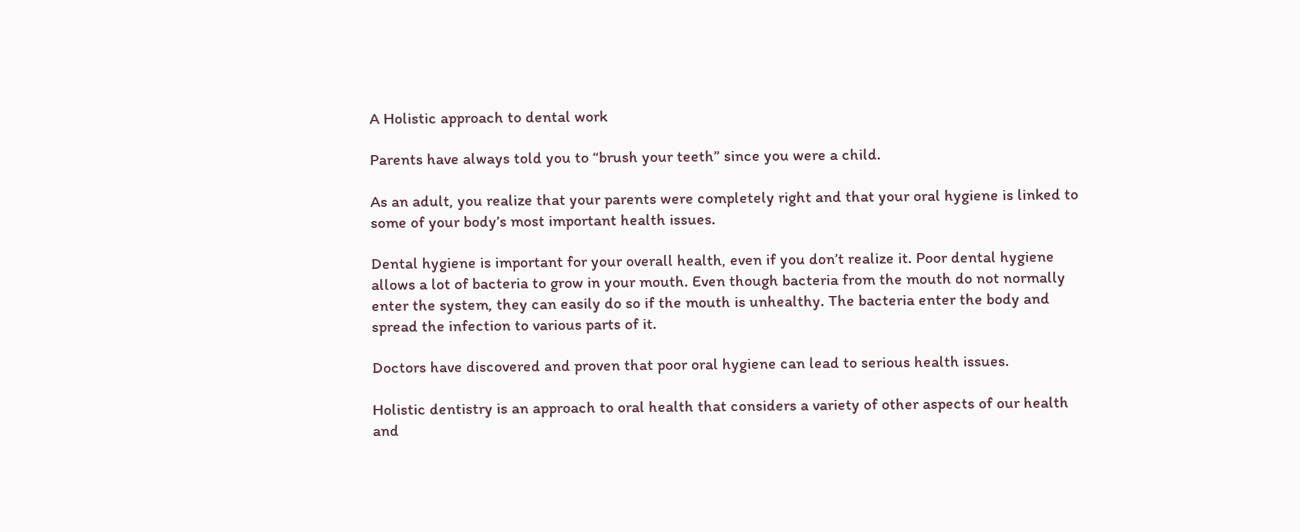A Holistic approach to dental work

Parents have always told you to “brush your teeth” since you were a child.

As an adult, you realize that your parents were completely right and that your oral hygiene is linked to some of your body’s most important health issues.

Dental hygiene is important for your overall health, even if you don’t realize it. Poor dental hygiene allows a lot of bacteria to grow in your mouth. Even though bacteria from the mouth do not normally enter the system, they can easily do so if the mouth is unhealthy. The bacteria enter the body and spread the infection to various parts of it.

Doctors have discovered and proven that poor oral hygiene can lead to serious health issues.

Holistic dentistry is an approach to oral health that considers a variety of other aspects of our health and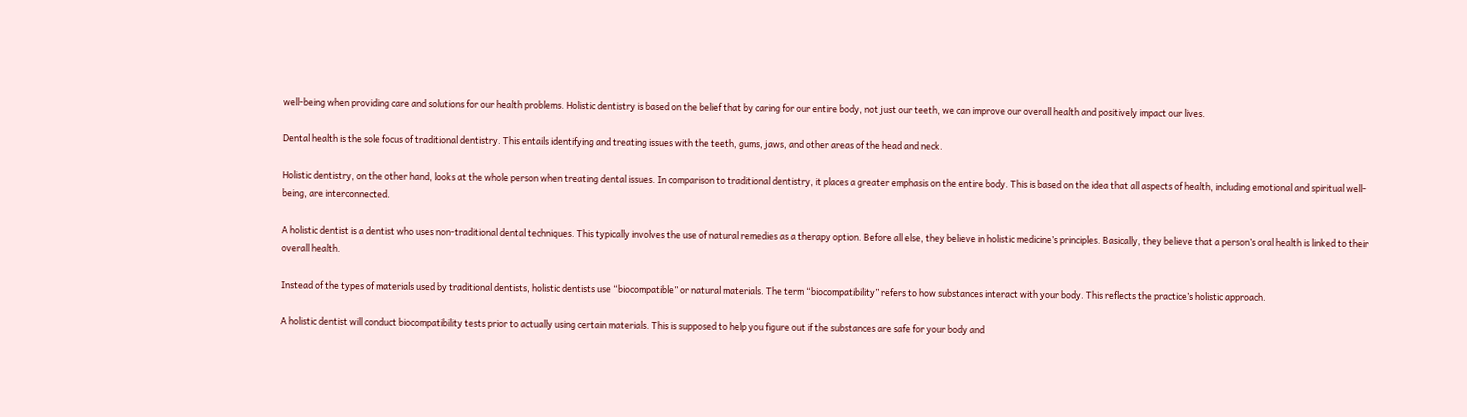well-being when providing care and solutions for our health problems. Holistic dentistry is based on the belief that by caring for our entire body, not just our teeth, we can improve our overall health and positively impact our lives.

Dental health is the sole focus of traditional dentistry. This entails identifying and treating issues with the teeth, gums, jaws, and other areas of the head and neck.

Holistic dentistry, on the other hand, looks at the whole person when treating dental issues. In comparison to traditional dentistry, it places a greater emphasis on the entire body. This is based on the idea that all aspects of health, including emotional and spiritual well-being, are interconnected.

A holistic dentist is a dentist who uses non-traditional dental techniques. This typically involves the use of natural remedies as a therapy option. Before all else, they believe in holistic medicine’s principles. Basically, they believe that a person’s oral health is linked to their overall health.

Instead of the types of materials used by traditional dentists, holistic dentists use “biocompatible” or natural materials. The term “biocompatibility” refers to how substances interact with your body. This reflects the practice’s holistic approach.

A holistic dentist will conduct biocompatibility tests prior to actually using certain materials. This is supposed to help you figure out if the substances are safe for your body and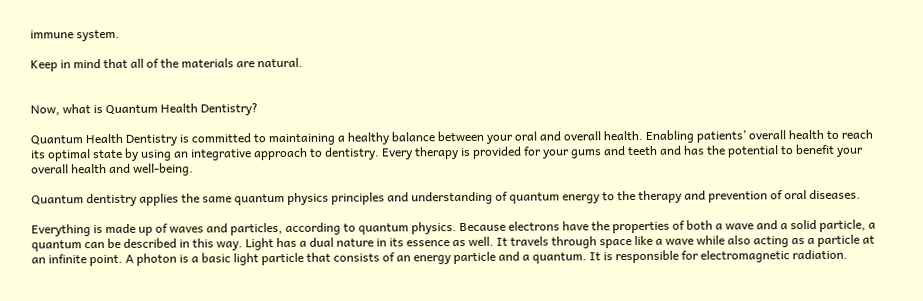immune system.

Keep in mind that all of the materials are natural.


Now, what is Quantum Health Dentistry?

Quantum Health Dentistry is committed to maintaining a healthy balance between your oral and overall health. Enabling patients’ overall health to reach its optimal state by using an integrative approach to dentistry. Every therapy is provided for your gums and teeth and has the potential to benefit your overall health and well-being.

Quantum dentistry applies the same quantum physics principles and understanding of quantum energy to the therapy and prevention of oral diseases.

Everything is made up of waves and particles, according to quantum physics. Because electrons have the properties of both a wave and a solid particle, a quantum can be described in this way. Light has a dual nature in its essence as well. It travels through space like a wave while also acting as a particle at an infinite point. A photon is a basic light particle that consists of an energy particle and a quantum. It is responsible for electromagnetic radiation.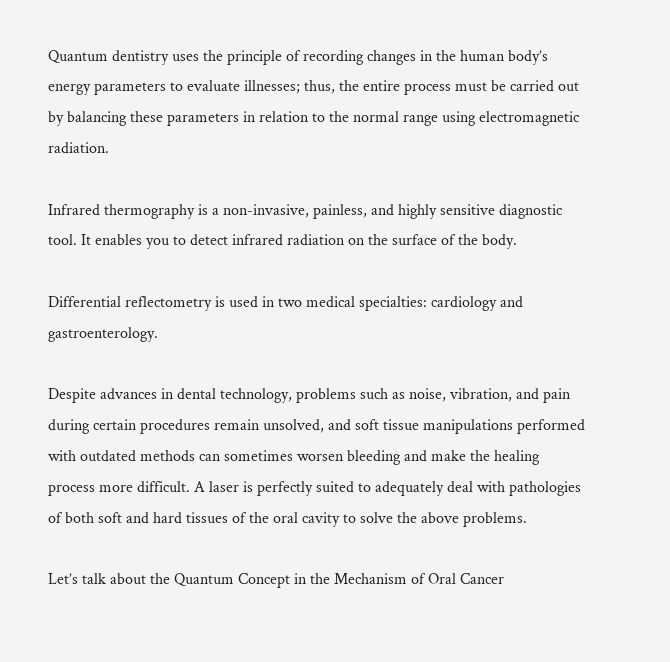Quantum dentistry uses the principle of recording changes in the human body’s energy parameters to evaluate illnesses; thus, the entire process must be carried out by balancing these parameters in relation to the normal range using electromagnetic radiation.

Infrared thermography is a non-invasive, painless, and highly sensitive diagnostic tool. It enables you to detect infrared radiation on the surface of the body.

Differential reflectometry is used in two medical specialties: cardiology and gastroenterology.

Despite advances in dental technology, problems such as noise, vibration, and pain during certain procedures remain unsolved, and soft tissue manipulations performed with outdated methods can sometimes worsen bleeding and make the healing process more difficult. A laser is perfectly suited to adequately deal with pathologies of both soft and hard tissues of the oral cavity to solve the above problems.

Let’s talk about the Quantum Concept in the Mechanism of Oral Cancer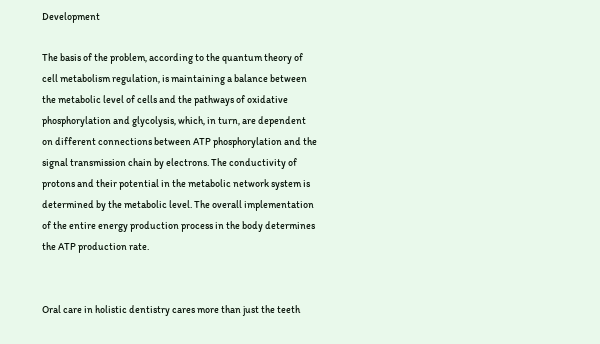Development

The basis of the problem, according to the quantum theory of cell metabolism regulation, is maintaining a balance between the metabolic level of cells and the pathways of oxidative phosphorylation and glycolysis, which, in turn, are dependent on different connections between ATP phosphorylation and the signal transmission chain by electrons. The conductivity of protons and their potential in the metabolic network system is determined by the metabolic level. The overall implementation of the entire energy production process in the body determines the ATP production rate.


Oral care in holistic dentistry cares more than just the teeth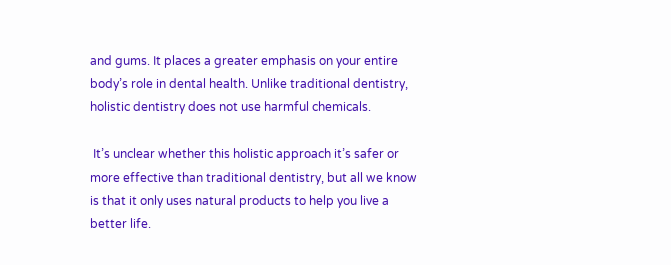and gums. It places a greater emphasis on your entire body’s role in dental health. Unlike traditional dentistry, holistic dentistry does not use harmful chemicals.

 It’s unclear whether this holistic approach it’s safer or more effective than traditional dentistry, but all we know is that it only uses natural products to help you live a better life.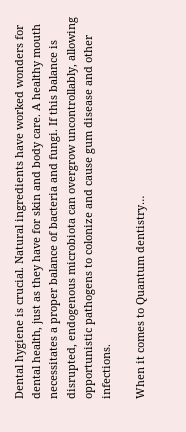Dental hygiene is crucial. Natural ingredients have worked wonders for dental health, just as they have for skin and body care. A healthy mouth necessitates a proper balance of bacteria and fungi. If this balance is disrupted, endogenous microbiota can overgrow uncontrollably, allowing opportunistic pathogens to colonize and cause gum disease and other infections.

When it comes to Quantum dentistry…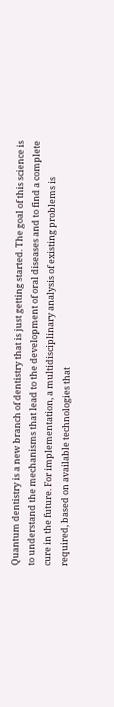Quantum dentistry is a new branch of dentistry that is just getting started. The goal of this science is to understand the mechanisms that lead to the development of oral diseases and to find a complete cure in the future. For implementation, a multidisciplinary analysis of existing problems is required, based on available technologies that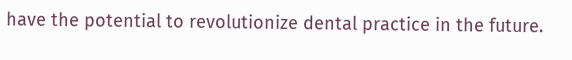have the potential to revolutionize dental practice in the future.